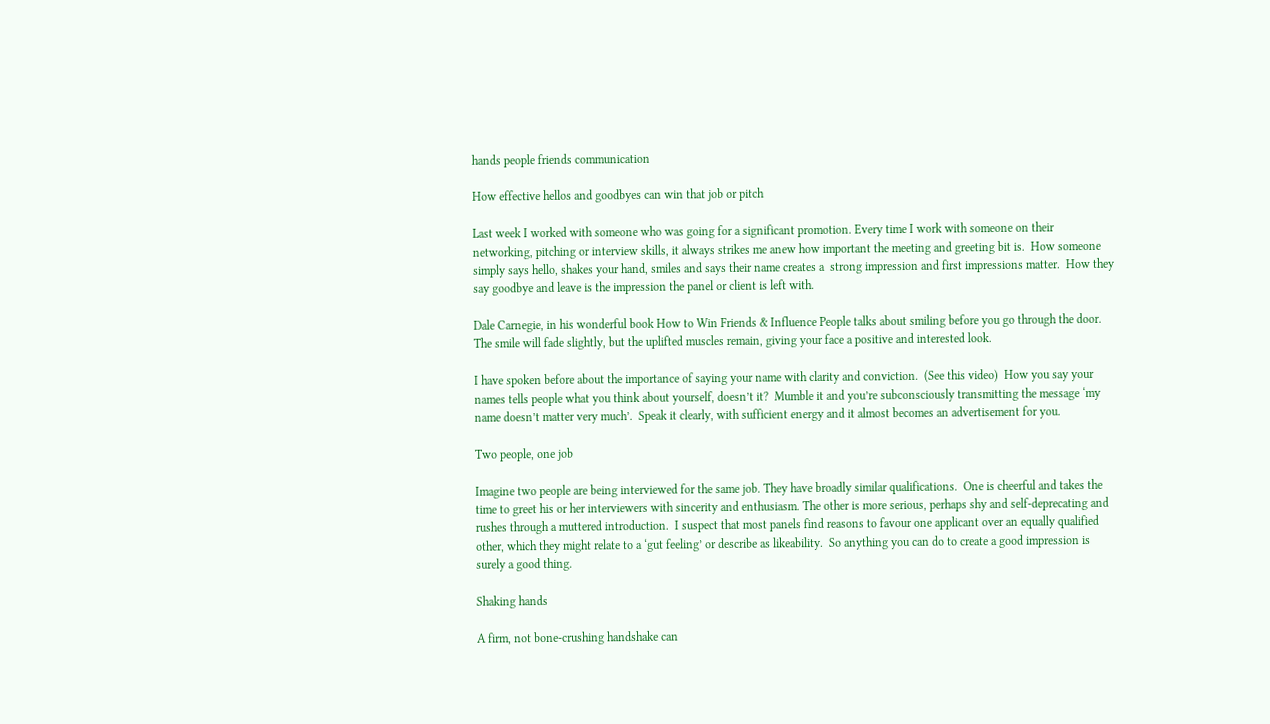hands people friends communication

How effective hellos and goodbyes can win that job or pitch

Last week I worked with someone who was going for a significant promotion. Every time I work with someone on their networking, pitching or interview skills, it always strikes me anew how important the meeting and greeting bit is.  How someone simply says hello, shakes your hand, smiles and says their name creates a  strong impression and first impressions matter.  How they say goodbye and leave is the impression the panel or client is left with.

Dale Carnegie, in his wonderful book How to Win Friends & Influence People talks about smiling before you go through the door.  The smile will fade slightly, but the uplifted muscles remain, giving your face a positive and interested look.

I have spoken before about the importance of saying your name with clarity and conviction.  (See this video)  How you say your names tells people what you think about yourself, doesn’t it?  Mumble it and you’re subconsciously transmitting the message ‘my name doesn’t matter very much’.  Speak it clearly, with sufficient energy and it almost becomes an advertisement for you.

Two people, one job

Imagine two people are being interviewed for the same job. They have broadly similar qualifications.  One is cheerful and takes the time to greet his or her interviewers with sincerity and enthusiasm. The other is more serious, perhaps shy and self-deprecating and rushes through a muttered introduction.  I suspect that most panels find reasons to favour one applicant over an equally qualified other, which they might relate to a ‘gut feeling’ or describe as likeability.  So anything you can do to create a good impression is surely a good thing.

Shaking hands

A firm, not bone-crushing handshake can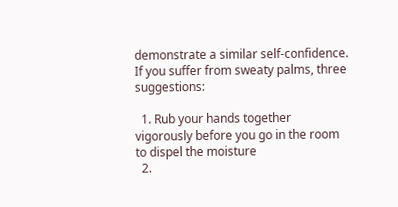demonstrate a similar self-confidence. If you suffer from sweaty palms, three suggestions:

  1. Rub your hands together vigorously before you go in the room to dispel the moisture
  2.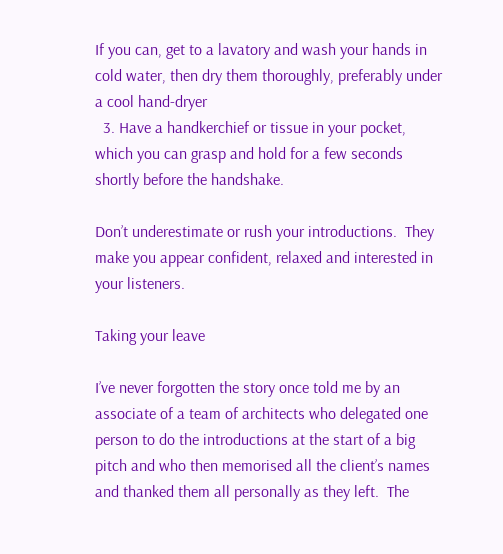If you can, get to a lavatory and wash your hands in cold water, then dry them thoroughly, preferably under a cool hand-dryer
  3. Have a handkerchief or tissue in your pocket, which you can grasp and hold for a few seconds shortly before the handshake.

Don’t underestimate or rush your introductions.  They make you appear confident, relaxed and interested in your listeners.

Taking your leave

I’ve never forgotten the story once told me by an associate of a team of architects who delegated one person to do the introductions at the start of a big pitch and who then memorised all the client’s names and thanked them all personally as they left.  The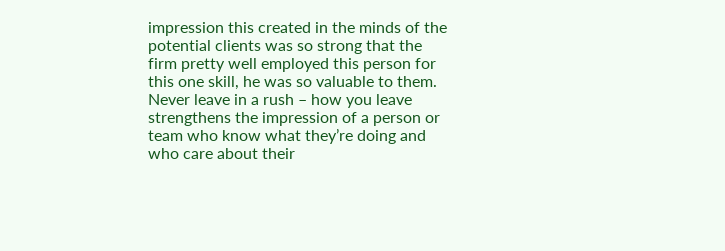impression this created in the minds of the potential clients was so strong that the firm pretty well employed this person for this one skill, he was so valuable to them. Never leave in a rush – how you leave strengthens the impression of a person or team who know what they’re doing and who care about their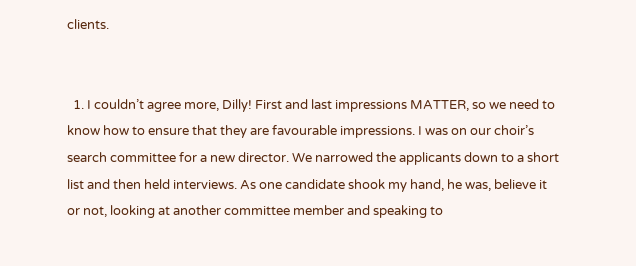clients.


  1. I couldn’t agree more, Dilly! First and last impressions MATTER, so we need to know how to ensure that they are favourable impressions. I was on our choir’s search committee for a new director. We narrowed the applicants down to a short list and then held interviews. As one candidate shook my hand, he was, believe it or not, looking at another committee member and speaking to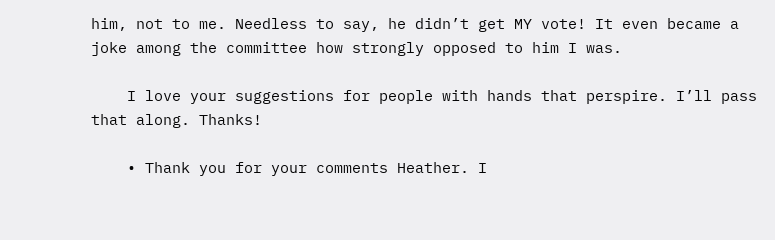him, not to me. Needless to say, he didn’t get MY vote! It even became a joke among the committee how strongly opposed to him I was.

    I love your suggestions for people with hands that perspire. I’ll pass that along. Thanks!

    • Thank you for your comments Heather. I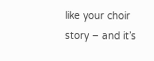like your choir story – and it’s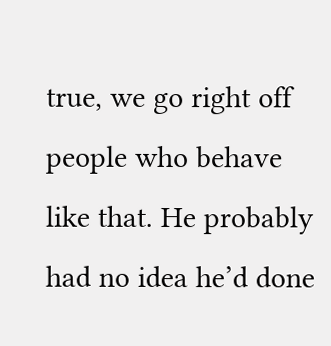true, we go right off people who behave like that. He probably had no idea he’d done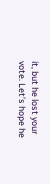it, but he lost your vote. Let’s hope he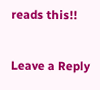reads this!!

Leave a Reply